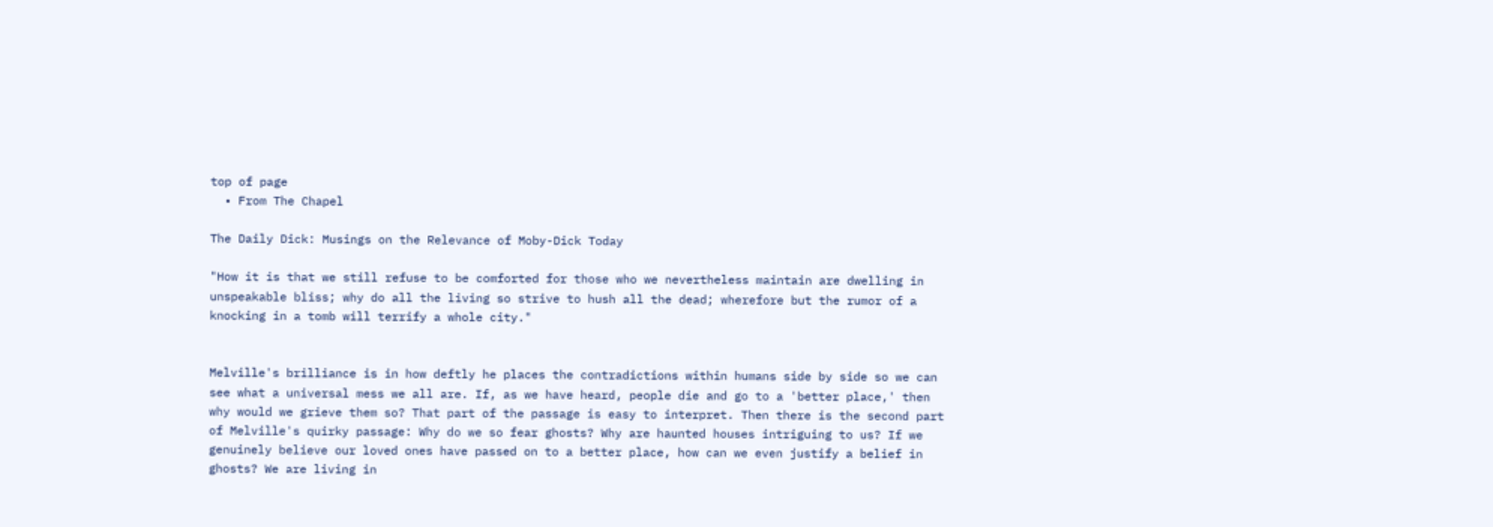top of page
  • From The Chapel

The Daily Dick: Musings on the Relevance of Moby-Dick Today

"How it is that we still refuse to be comforted for those who we nevertheless maintain are dwelling in unspeakable bliss; why do all the living so strive to hush all the dead; wherefore but the rumor of a knocking in a tomb will terrify a whole city."


Melville's brilliance is in how deftly he places the contradictions within humans side by side so we can see what a universal mess we all are. If, as we have heard, people die and go to a 'better place,' then why would we grieve them so? That part of the passage is easy to interpret. Then there is the second part of Melville's quirky passage: Why do we so fear ghosts? Why are haunted houses intriguing to us? If we genuinely believe our loved ones have passed on to a better place, how can we even justify a belief in ghosts? We are living in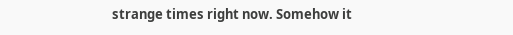strange times right now. Somehow it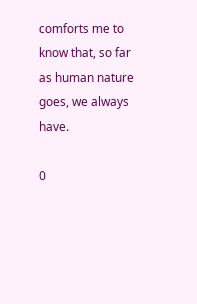comforts me to know that, so far as human nature goes, we always have.

0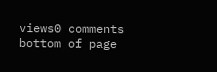views0 comments
bottom of page